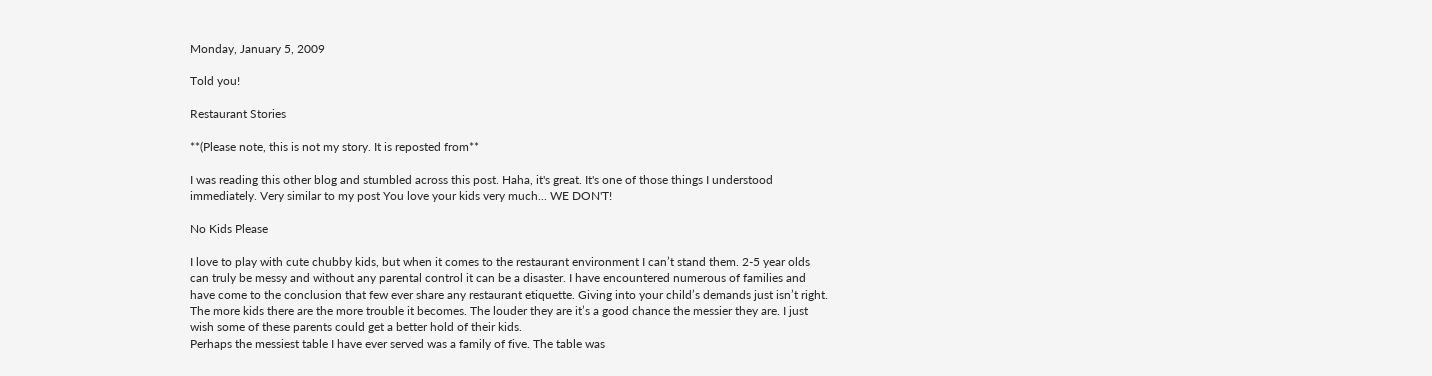Monday, January 5, 2009

Told you!

Restaurant Stories

**(Please note, this is not my story. It is reposted from**

I was reading this other blog and stumbled across this post. Haha, it's great. It's one of those things I understood immediately. Very similar to my post You love your kids very much... WE DON'T!

No Kids Please

I love to play with cute chubby kids, but when it comes to the restaurant environment I can’t stand them. 2-5 year olds can truly be messy and without any parental control it can be a disaster. I have encountered numerous of families and have come to the conclusion that few ever share any restaurant etiquette. Giving into your child’s demands just isn’t right. The more kids there are the more trouble it becomes. The louder they are it’s a good chance the messier they are. I just wish some of these parents could get a better hold of their kids.
Perhaps the messiest table I have ever served was a family of five. The table was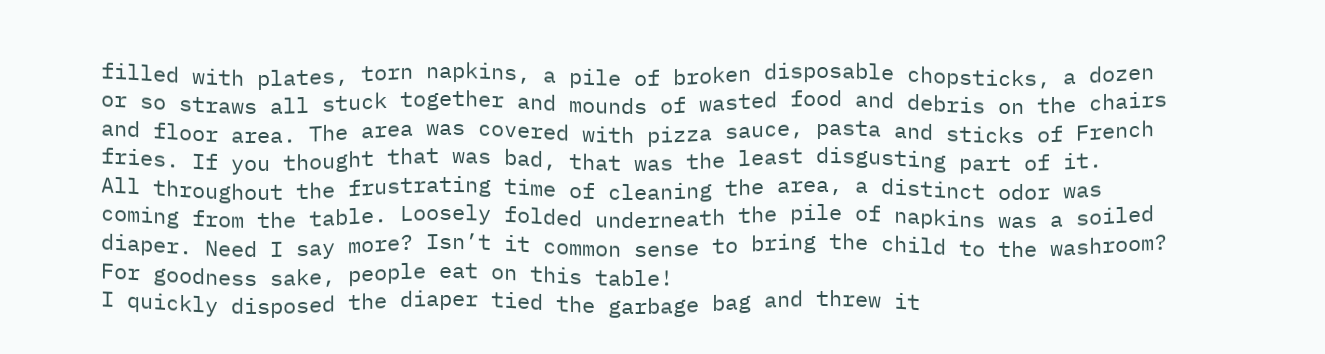filled with plates, torn napkins, a pile of broken disposable chopsticks, a dozen or so straws all stuck together and mounds of wasted food and debris on the chairs and floor area. The area was covered with pizza sauce, pasta and sticks of French fries. If you thought that was bad, that was the least disgusting part of it.
All throughout the frustrating time of cleaning the area, a distinct odor was coming from the table. Loosely folded underneath the pile of napkins was a soiled diaper. Need I say more? Isn’t it common sense to bring the child to the washroom? For goodness sake, people eat on this table!
I quickly disposed the diaper tied the garbage bag and threw it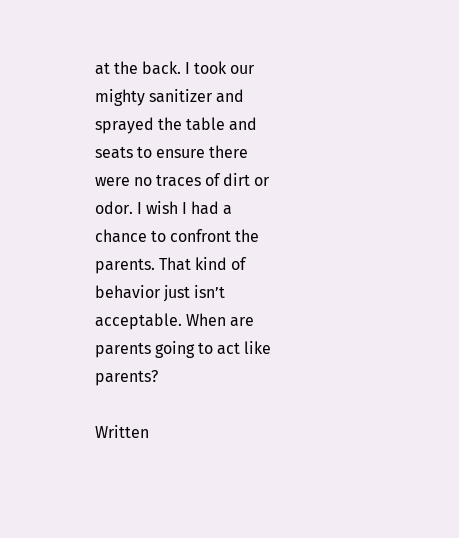at the back. I took our mighty sanitizer and sprayed the table and seats to ensure there were no traces of dirt or odor. I wish I had a chance to confront the parents. That kind of behavior just isn’t acceptable. When are parents going to act like parents?

Written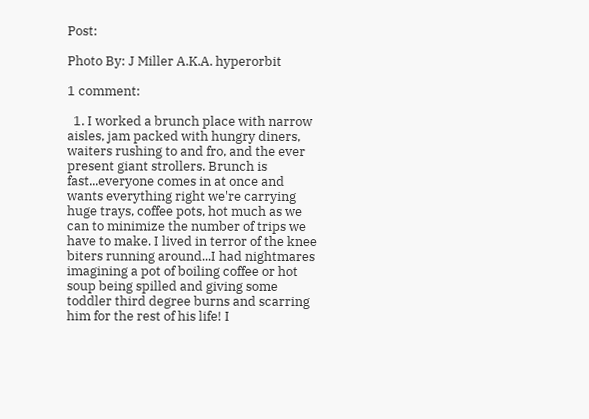Post:

Photo By: J Miller A.K.A. hyperorbit

1 comment:

  1. I worked a brunch place with narrow aisles, jam packed with hungry diners, waiters rushing to and fro, and the ever present giant strollers. Brunch is fast...everyone comes in at once and wants everything right we're carrying huge trays, coffee pots, hot much as we can to minimize the number of trips we have to make. I lived in terror of the knee biters running around...I had nightmares imagining a pot of boiling coffee or hot soup being spilled and giving some toddler third degree burns and scarring him for the rest of his life! I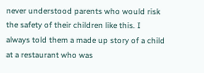never understood parents who would risk the safety of their children like this. I always told them a made up story of a child at a restaurant who was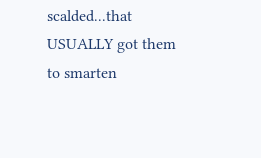scalded...that USUALLY got them to smarten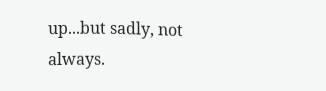up...but sadly, not always.